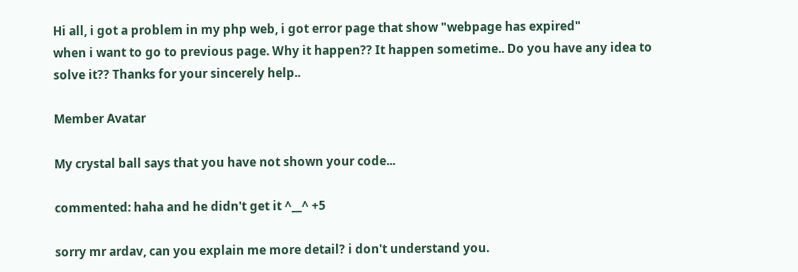Hi all, i got a problem in my php web, i got error page that show "webpage has expired"
when i want to go to previous page. Why it happen?? It happen sometime.. Do you have any idea to solve it?? Thanks for your sincerely help..

Member Avatar

My crystal ball says that you have not shown your code...

commented: haha and he didn't get it ^__^ +5

sorry mr ardav, can you explain me more detail? i don't understand you.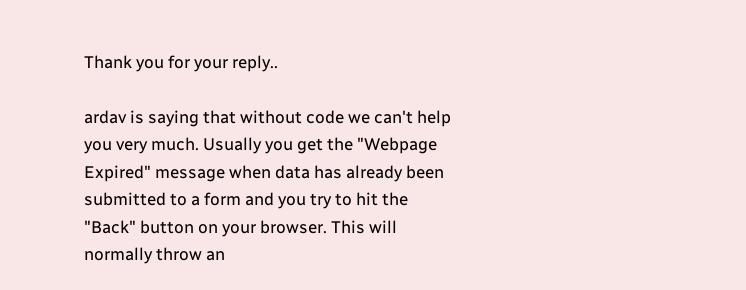Thank you for your reply..

ardav is saying that without code we can't help you very much. Usually you get the "Webpage Expired" message when data has already been submitted to a form and you try to hit the "Back" button on your browser. This will normally throw an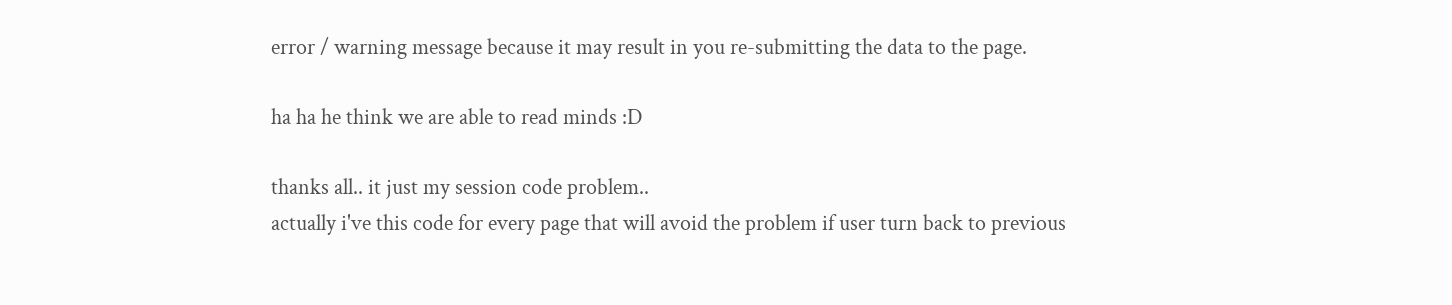error / warning message because it may result in you re-submitting the data to the page.

ha ha he think we are able to read minds :D

thanks all.. it just my session code problem..
actually i've this code for every page that will avoid the problem if user turn back to previous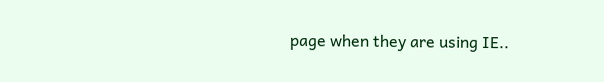page when they are using IE..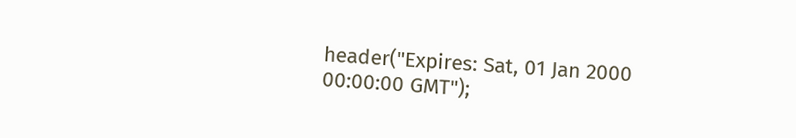header("Expires: Sat, 01 Jan 2000 00:00:00 GMT");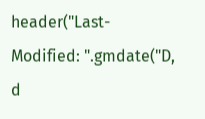header("Last-Modified: ".gmdate("D, d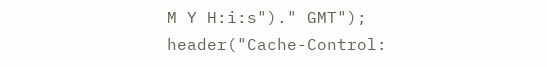M Y H:i:s")." GMT");
header("Cache-Control: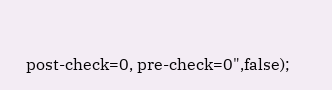post-check=0, pre-check=0",false);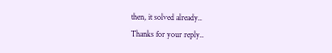then, it solved already..
Thanks for your reply..